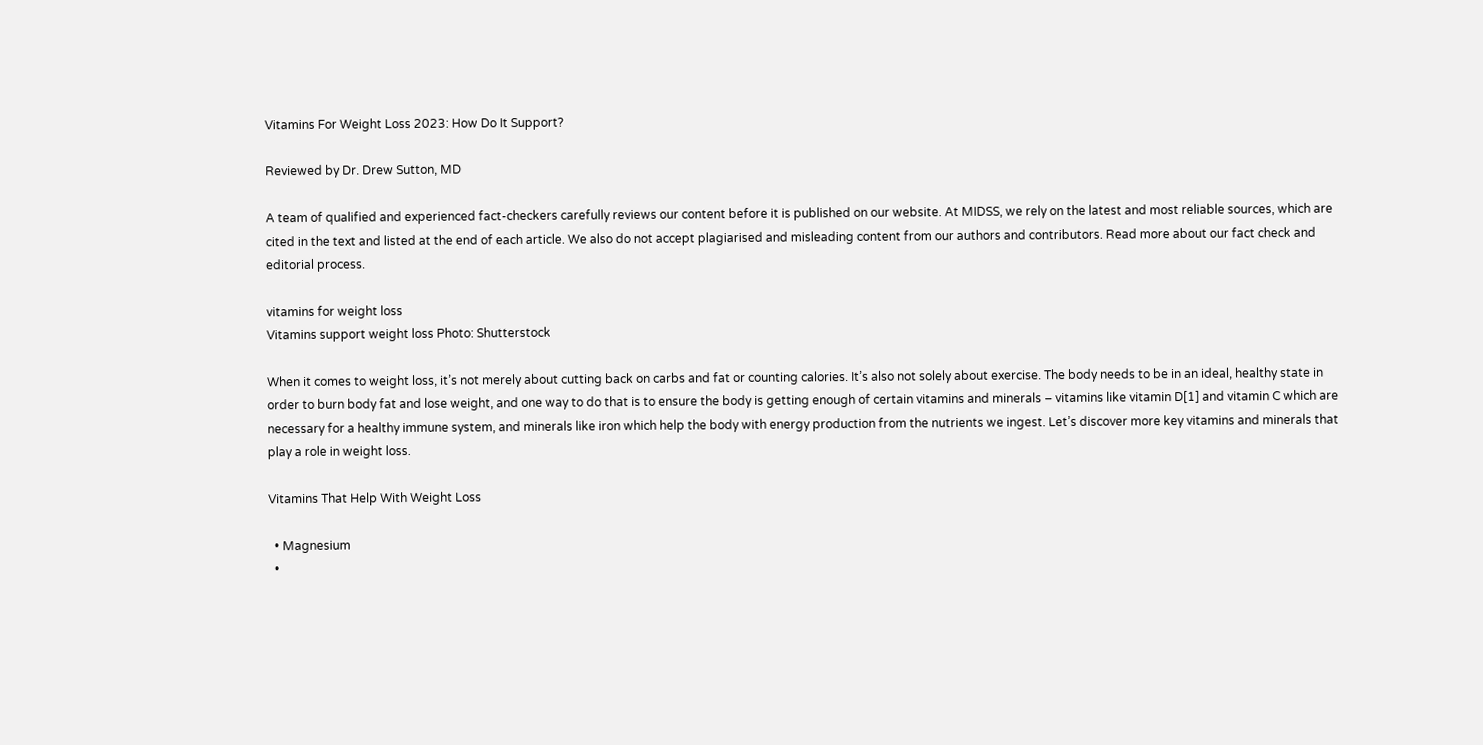Vitamins For Weight Loss 2023: How Do It Support?

Reviewed by Dr. Drew Sutton, MD

A team of qualified and experienced fact-checkers carefully reviews our content before it is published on our website. At MIDSS, we rely on the latest and most reliable sources, which are cited in the text and listed at the end of each article. We also do not accept plagiarised and misleading content from our authors and contributors. Read more about our fact check and editorial process.

vitamins for weight loss
Vitamins support weight loss Photo: Shutterstock

When it comes to weight loss, it’s not merely about cutting back on carbs and fat or counting calories. It’s also not solely about exercise. The body needs to be in an ideal, healthy state in order to burn body fat and lose weight, and one way to do that is to ensure the body is getting enough of certain vitamins and minerals – vitamins like vitamin D[1] and vitamin C which are necessary for a healthy immune system, and minerals like iron which help the body with energy production from the nutrients we ingest. Let’s discover more key vitamins and minerals that play a role in weight loss.

Vitamins That Help With Weight Loss

  • Magnesium
  •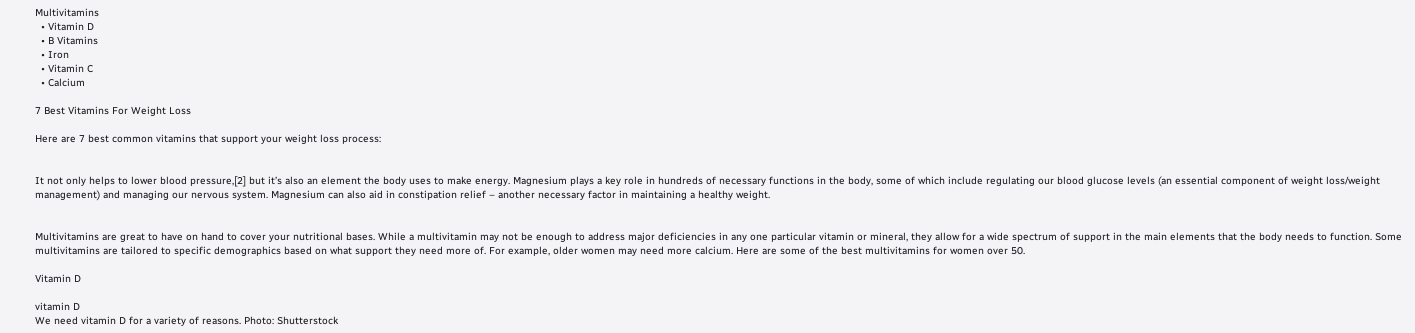Multivitamins
  • Vitamin D
  • B Vitamins
  • Iron
  • Vitamin C
  • Calcium

7 Best Vitamins For Weight Loss

Here are 7 best common vitamins that support your weight loss process:


It not only helps to lower blood pressure,[2] but it’s also an element the body uses to make energy. Magnesium plays a key role in hundreds of necessary functions in the body, some of which include regulating our blood glucose levels (an essential component of weight loss/weight management) and managing our nervous system. Magnesium can also aid in constipation relief – another necessary factor in maintaining a healthy weight.


Multivitamins are great to have on hand to cover your nutritional bases. While a multivitamin may not be enough to address major deficiencies in any one particular vitamin or mineral, they allow for a wide spectrum of support in the main elements that the body needs to function. Some multivitamins are tailored to specific demographics based on what support they need more of. For example, older women may need more calcium. Here are some of the best multivitamins for women over 50.

Vitamin D

vitamin D
We need vitamin D for a variety of reasons. Photo: Shutterstock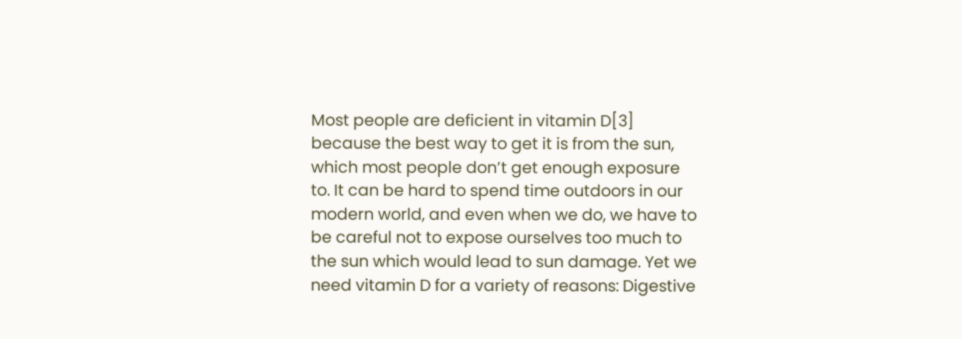Most people are deficient in vitamin D[3] because the best way to get it is from the sun, which most people don’t get enough exposure to. It can be hard to spend time outdoors in our modern world, and even when we do, we have to be careful not to expose ourselves too much to the sun which would lead to sun damage. Yet we need vitamin D for a variety of reasons: Digestive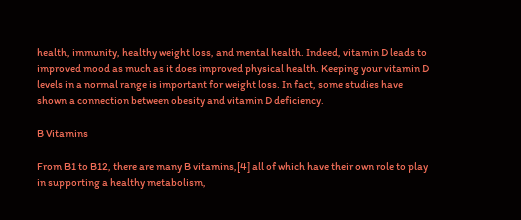health, immunity, healthy weight loss, and mental health. Indeed, vitamin D leads to improved mood as much as it does improved physical health. Keeping your vitamin D levels in a normal range is important for weight loss. In fact, some studies have shown a connection between obesity and vitamin D deficiency.

B Vitamins

From B1 to B12, there are many B vitamins,[4] all of which have their own role to play in supporting a healthy metabolism,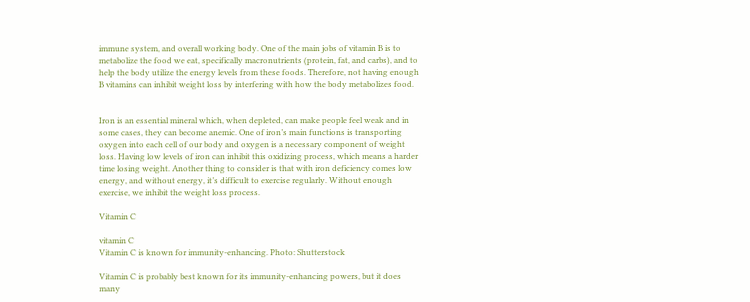immune system, and overall working body. One of the main jobs of vitamin B is to metabolize the food we eat, specifically macronutrients (protein, fat, and carbs), and to help the body utilize the energy levels from these foods. Therefore, not having enough B vitamins can inhibit weight loss by interfering with how the body metabolizes food.


Iron is an essential mineral which, when depleted, can make people feel weak and in some cases, they can become anemic. One of iron’s main functions is transporting oxygen into each cell of our body and oxygen is a necessary component of weight loss. Having low levels of iron can inhibit this oxidizing process, which means a harder time losing weight. Another thing to consider is that with iron deficiency comes low energy, and without energy, it’s difficult to exercise regularly. Without enough exercise, we inhibit the weight loss process.

Vitamin C

vitamin C
Vitamin C is known for immunity-enhancing. Photo: Shutterstock

Vitamin C is probably best known for its immunity-enhancing powers, but it does many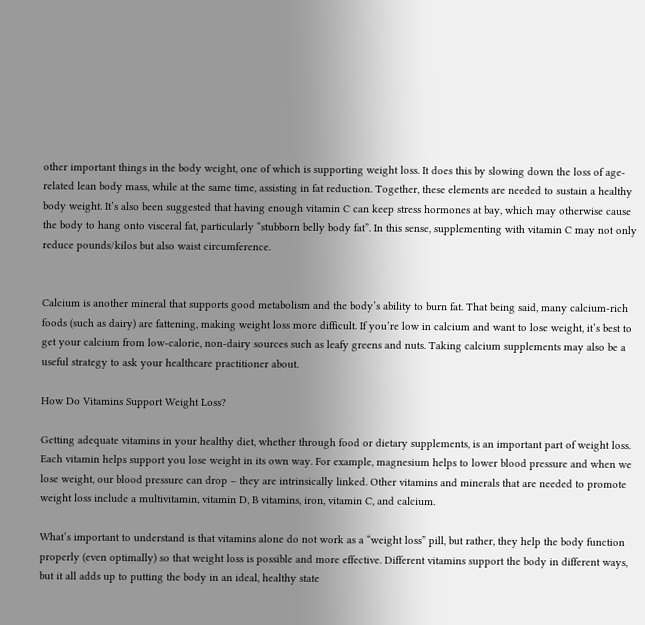other important things in the body weight, one of which is supporting weight loss. It does this by slowing down the loss of age-related lean body mass, while at the same time, assisting in fat reduction. Together, these elements are needed to sustain a healthy body weight. It’s also been suggested that having enough vitamin C can keep stress hormones at bay, which may otherwise cause the body to hang onto visceral fat, particularly “stubborn belly body fat”. In this sense, supplementing with vitamin C may not only reduce pounds/kilos but also waist circumference.


Calcium is another mineral that supports good metabolism and the body’s ability to burn fat. That being said, many calcium-rich foods (such as dairy) are fattening, making weight loss more difficult. If you’re low in calcium and want to lose weight, it’s best to get your calcium from low-calorie, non-dairy sources such as leafy greens and nuts. Taking calcium supplements may also be a useful strategy to ask your healthcare practitioner about.

How Do Vitamins Support Weight Loss?

Getting adequate vitamins in your healthy diet, whether through food or dietary supplements, is an important part of weight loss. Each vitamin helps support you lose weight in its own way. For example, magnesium helps to lower blood pressure and when we lose weight, our blood pressure can drop – they are intrinsically linked. Other vitamins and minerals that are needed to promote weight loss include a multivitamin, vitamin D, B vitamins, iron, vitamin C, and calcium.

What’s important to understand is that vitamins alone do not work as a “weight loss” pill, but rather, they help the body function properly (even optimally) so that weight loss is possible and more effective. Different vitamins support the body in different ways, but it all adds up to putting the body in an ideal, healthy state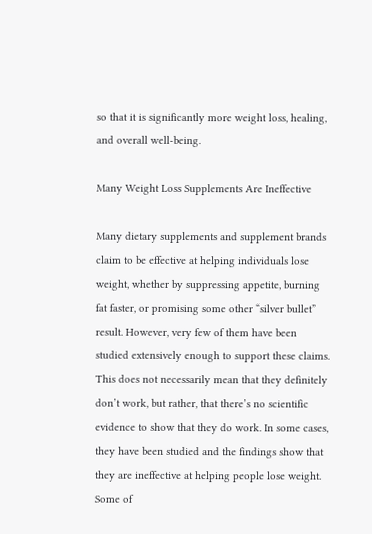so that it is significantly more weight loss, healing, and overall well-being.

Many Weight Loss Supplements Are Ineffective

Many dietary supplements and supplement brands claim to be effective at helping individuals lose weight, whether by suppressing appetite, burning fat faster, or promising some other “silver bullet” result. However, very few of them have been studied extensively enough to support these claims. This does not necessarily mean that they definitely don’t work, but rather, that there’s no scientific evidence to show that they do work. In some cases, they have been studied and the findings show that they are ineffective at helping people lose weight. Some of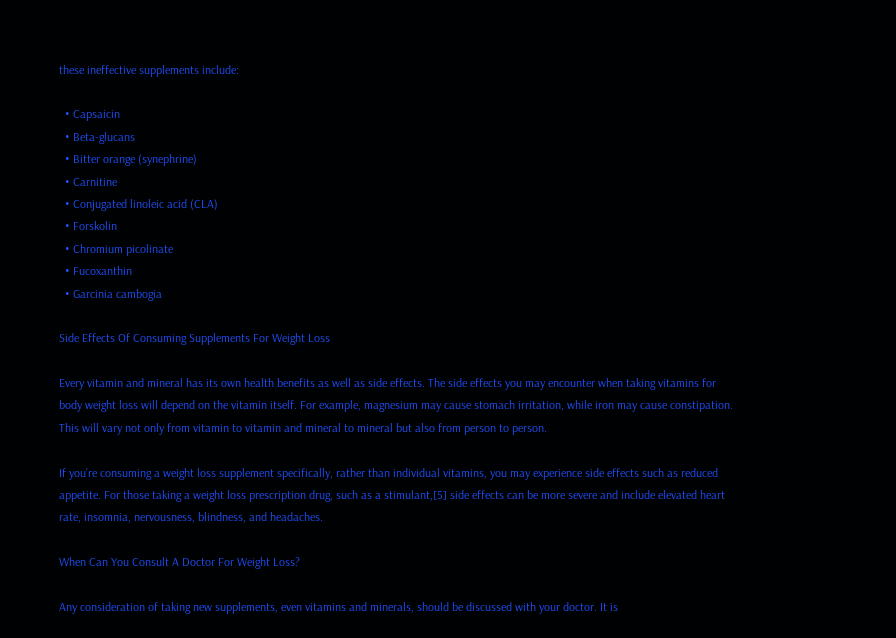these ineffective supplements include:

  • Capsaicin
  • Beta-glucans
  • Bitter orange (synephrine)
  • Carnitine
  • Conjugated linoleic acid (CLA)
  • Forskolin
  • Chromium picolinate
  • Fucoxanthin
  • Garcinia cambogia

Side Effects Of Consuming Supplements For Weight Loss

Every vitamin and mineral has its own health benefits as well as side effects. The side effects you may encounter when taking vitamins for body weight loss will depend on the vitamin itself. For example, magnesium may cause stomach irritation, while iron may cause constipation. This will vary not only from vitamin to vitamin and mineral to mineral but also from person to person.

If you’re consuming a weight loss supplement specifically, rather than individual vitamins, you may experience side effects such as reduced appetite. For those taking a weight loss prescription drug, such as a stimulant,[5] side effects can be more severe and include elevated heart rate, insomnia, nervousness, blindness, and headaches.

When Can You Consult A Doctor For Weight Loss?

Any consideration of taking new supplements, even vitamins and minerals, should be discussed with your doctor. It is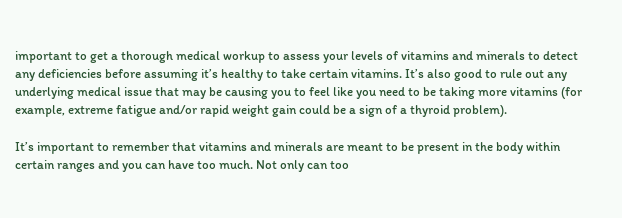important to get a thorough medical workup to assess your levels of vitamins and minerals to detect any deficiencies before assuming it’s healthy to take certain vitamins. It’s also good to rule out any underlying medical issue that may be causing you to feel like you need to be taking more vitamins (for example, extreme fatigue and/or rapid weight gain could be a sign of a thyroid problem).

It’s important to remember that vitamins and minerals are meant to be present in the body within certain ranges and you can have too much. Not only can too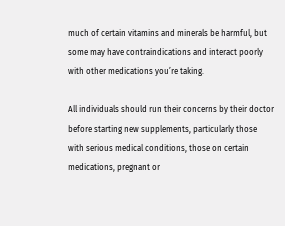much of certain vitamins and minerals be harmful, but some may have contraindications and interact poorly with other medications you’re taking.

All individuals should run their concerns by their doctor before starting new supplements, particularly those with serious medical conditions, those on certain medications, pregnant or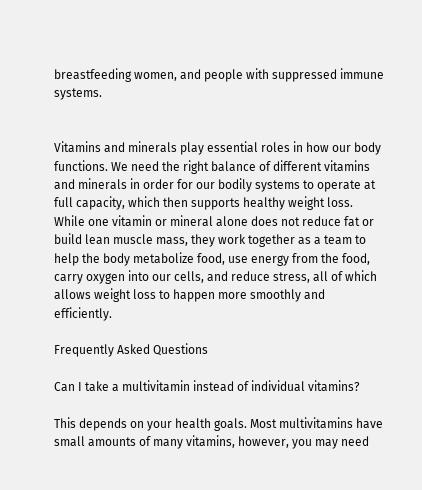breastfeeding women, and people with suppressed immune systems.


Vitamins and minerals play essential roles in how our body functions. We need the right balance of different vitamins and minerals in order for our bodily systems to operate at full capacity, which then supports healthy weight loss. While one vitamin or mineral alone does not reduce fat or build lean muscle mass, they work together as a team to help the body metabolize food, use energy from the food, carry oxygen into our cells, and reduce stress, all of which allows weight loss to happen more smoothly and efficiently.

Frequently Asked Questions

Can I take a multivitamin instead of individual vitamins?

This depends on your health goals. Most multivitamins have small amounts of many vitamins, however, you may need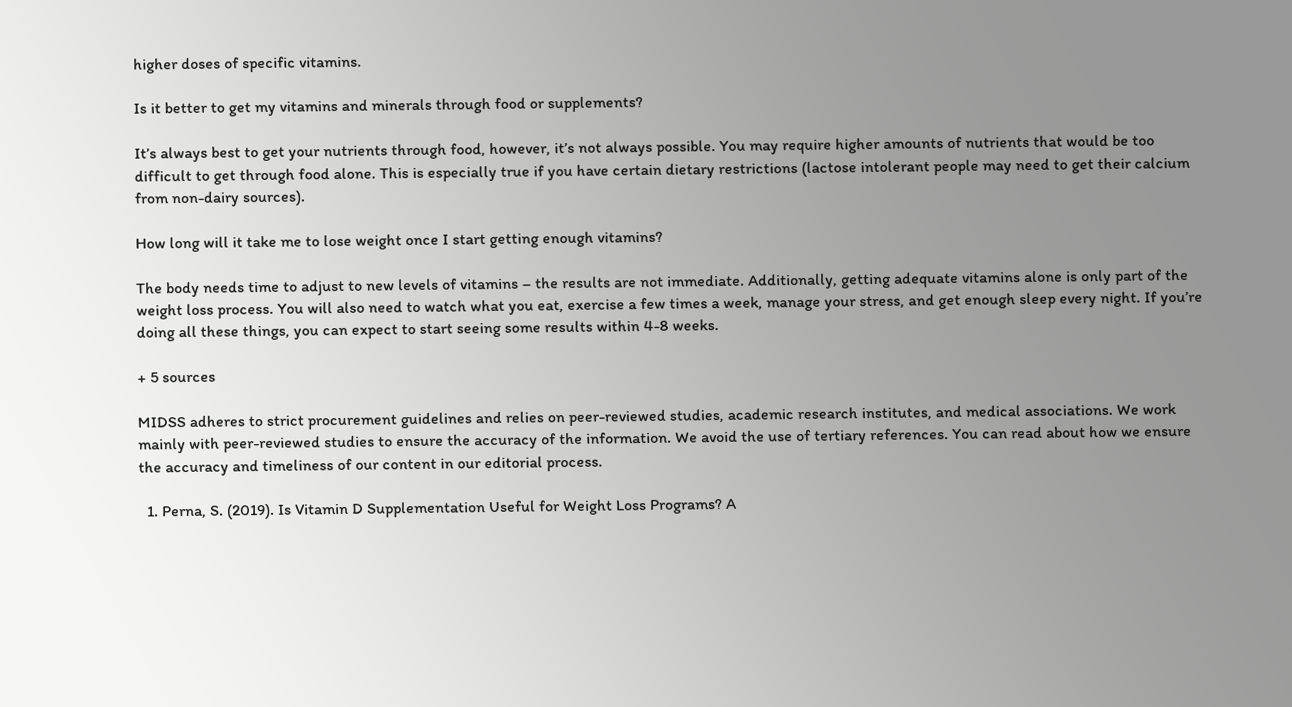higher doses of specific vitamins.

Is it better to get my vitamins and minerals through food or supplements?

It’s always best to get your nutrients through food, however, it’s not always possible. You may require higher amounts of nutrients that would be too difficult to get through food alone. This is especially true if you have certain dietary restrictions (lactose intolerant people may need to get their calcium from non-dairy sources).

How long will it take me to lose weight once I start getting enough vitamins?

The body needs time to adjust to new levels of vitamins – the results are not immediate. Additionally, getting adequate vitamins alone is only part of the weight loss process. You will also need to watch what you eat, exercise a few times a week, manage your stress, and get enough sleep every night. If you’re doing all these things, you can expect to start seeing some results within 4-8 weeks.

+ 5 sources

MIDSS adheres to strict procurement guidelines and relies on peer-reviewed studies, academic research institutes, and medical associations. We work mainly with peer-reviewed studies to ensure the accuracy of the information. We avoid the use of tertiary references. You can read about how we ensure the accuracy and timeliness of our content in our editorial process.

  1. Perna, S. (2019). Is Vitamin D Supplementation Useful for Weight Loss Programs? A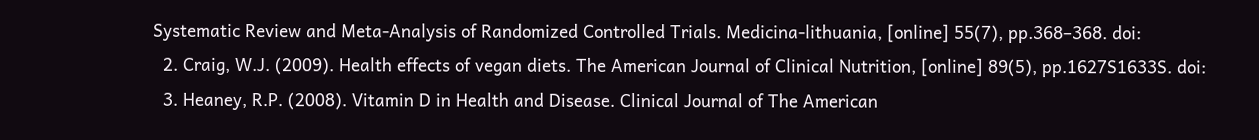Systematic Review and Meta-Analysis of Randomized Controlled Trials. Medicina-lithuania, [online] 55(7), pp.368–368. doi:
  2. Craig, W.J. (2009). Health effects of vegan diets. The American Journal of Clinical Nutrition, [online] 89(5), pp.1627S1633S. doi:
  3. Heaney, R.P. (2008). Vitamin D in Health and Disease. Clinical Journal of The American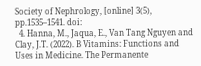Society of Nephrology, [online] 3(5), pp.1535–1541. doi:
  4. Hanna, M., Jaqua, E., Van Tang Nguyen and Clay, J.T. (2022). B Vitamins: Functions and Uses in Medicine. The Permanente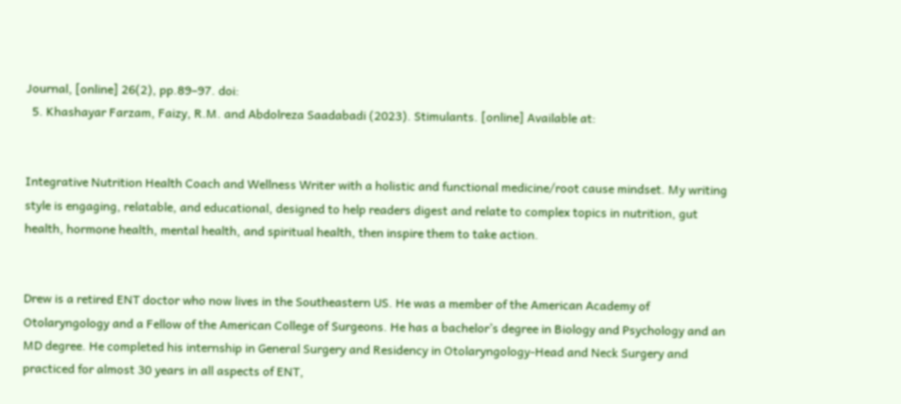Journal, [online] 26(2), pp.89–97. doi:
  5. Khashayar Farzam, Faizy, R.M. and Abdolreza Saadabadi (2023). Stimulants. [online] Available at:


Integrative Nutrition Health Coach and Wellness Writer with a holistic and functional medicine/root cause mindset. My writing style is engaging, relatable, and educational, designed to help readers digest and relate to complex topics in nutrition, gut health, hormone health, mental health, and spiritual health, then inspire them to take action.


Drew is a retired ENT doctor who now lives in the Southeastern US. He was a member of the American Academy of Otolaryngology and a Fellow of the American College of Surgeons. He has a bachelor’s degree in Biology and Psychology and an MD degree. He completed his internship in General Surgery and Residency in Otolaryngology-Head and Neck Surgery and practiced for almost 30 years in all aspects of ENT,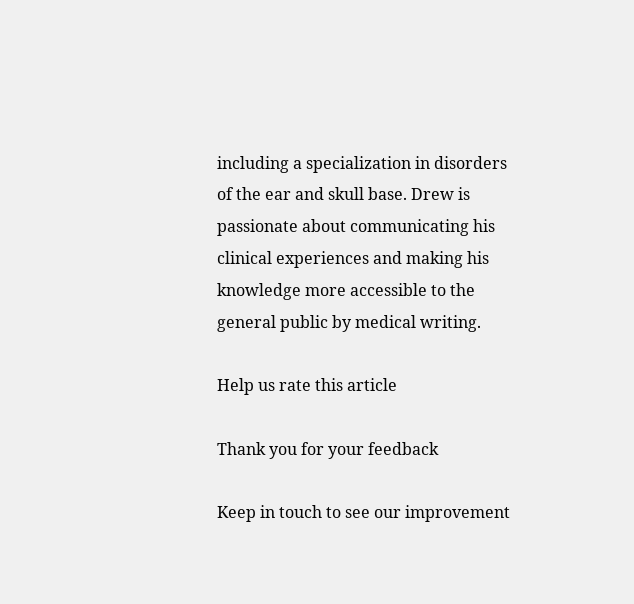including a specialization in disorders of the ear and skull base. Drew is passionate about communicating his clinical experiences and making his knowledge more accessible to the general public by medical writing.

Help us rate this article

Thank you for your feedback

Keep in touch to see our improvement